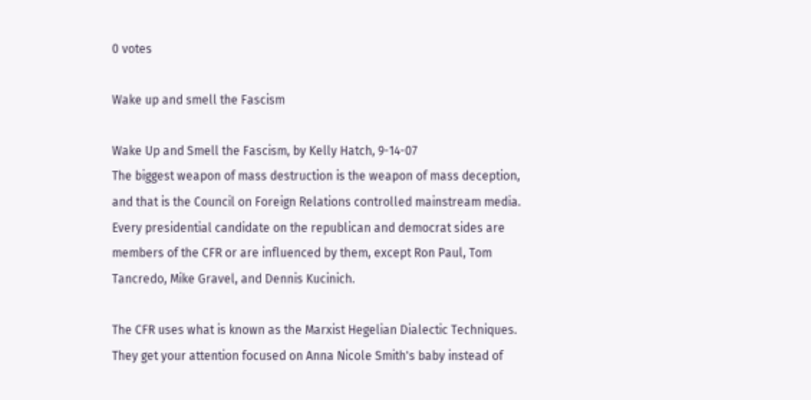0 votes

Wake up and smell the Fascism

Wake Up and Smell the Fascism, by Kelly Hatch, 9-14-07
The biggest weapon of mass destruction is the weapon of mass deception, and that is the Council on Foreign Relations controlled mainstream media. Every presidential candidate on the republican and democrat sides are members of the CFR or are influenced by them, except Ron Paul, Tom Tancredo, Mike Gravel, and Dennis Kucinich.

The CFR uses what is known as the Marxist Hegelian Dialectic Techniques. They get your attention focused on Anna Nicole Smith's baby instead of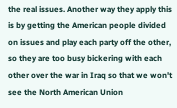the real issues. Another way they apply this is by getting the American people divided on issues and play each party off the other, so they are too busy bickering with each other over the war in Iraq so that we won't see the North American Union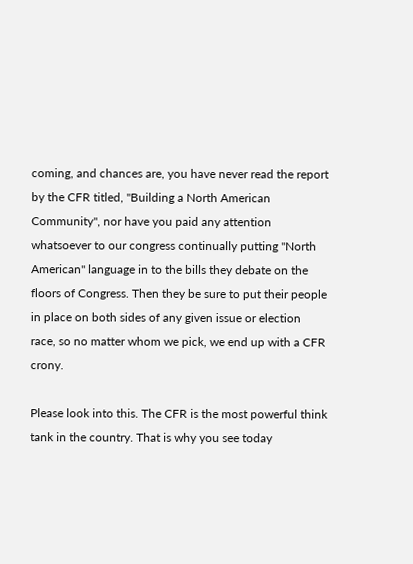coming, and chances are, you have never read the report by the CFR titled, "Building a North American Community", nor have you paid any attention whatsoever to our congress continually putting "North American" language in to the bills they debate on the floors of Congress. Then they be sure to put their people in place on both sides of any given issue or election race, so no matter whom we pick, we end up with a CFR crony.

Please look into this. The CFR is the most powerful think tank in the country. That is why you see today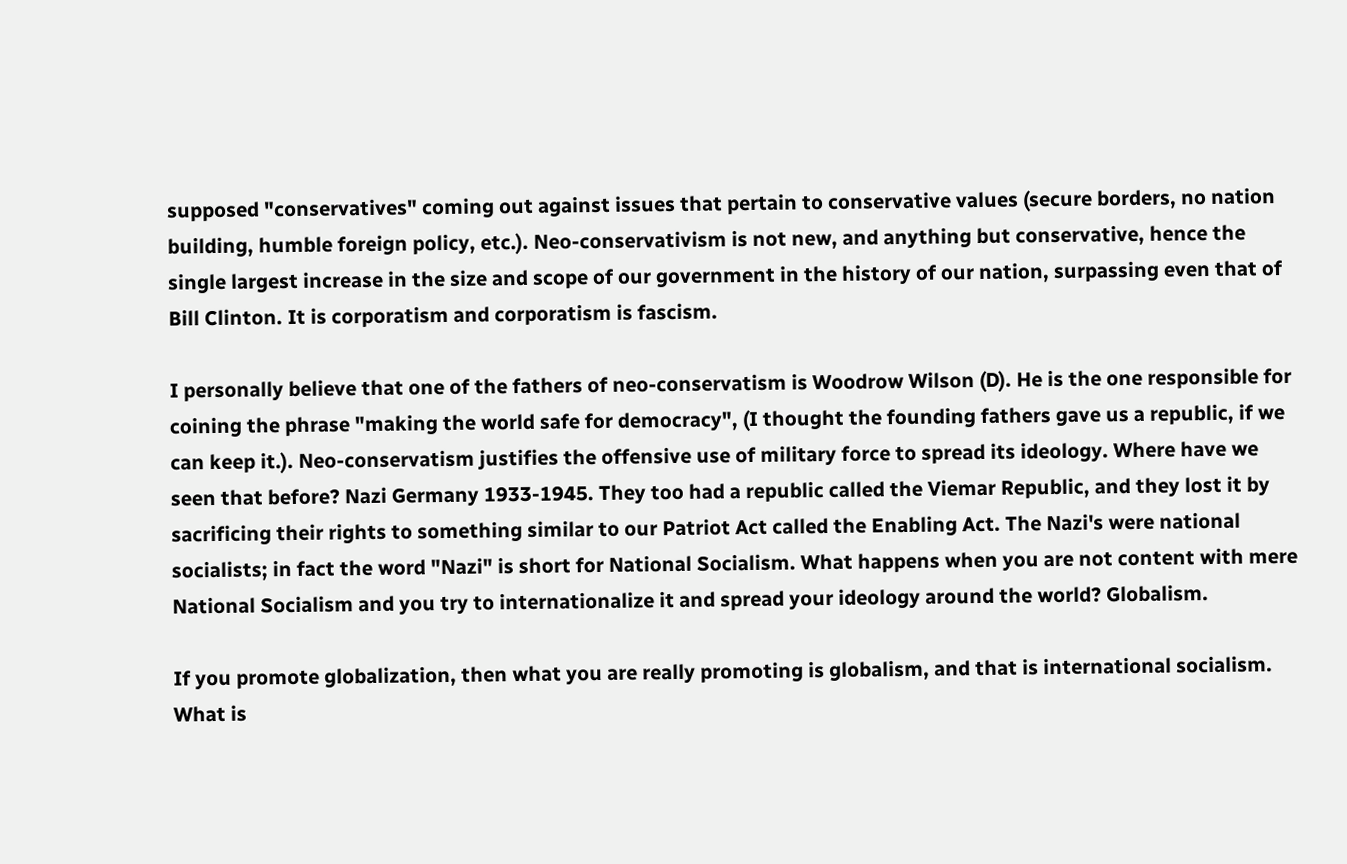supposed "conservatives" coming out against issues that pertain to conservative values (secure borders, no nation building, humble foreign policy, etc.). Neo-conservativism is not new, and anything but conservative, hence the single largest increase in the size and scope of our government in the history of our nation, surpassing even that of Bill Clinton. It is corporatism and corporatism is fascism.

I personally believe that one of the fathers of neo-conservatism is Woodrow Wilson (D). He is the one responsible for coining the phrase "making the world safe for democracy", (I thought the founding fathers gave us a republic, if we can keep it.). Neo-conservatism justifies the offensive use of military force to spread its ideology. Where have we seen that before? Nazi Germany 1933-1945. They too had a republic called the Viemar Republic, and they lost it by sacrificing their rights to something similar to our Patriot Act called the Enabling Act. The Nazi's were national socialists; in fact the word "Nazi" is short for National Socialism. What happens when you are not content with mere National Socialism and you try to internationalize it and spread your ideology around the world? Globalism.

If you promote globalization, then what you are really promoting is globalism, and that is international socialism. What is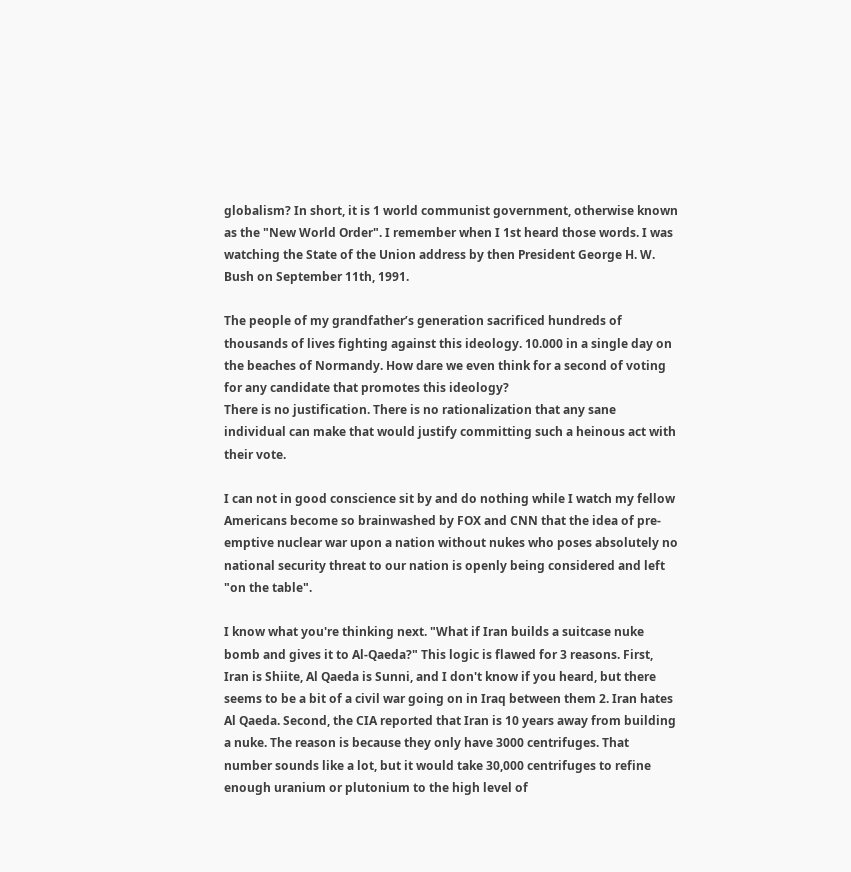globalism? In short, it is 1 world communist government, otherwise known as the "New World Order". I remember when I 1st heard those words. I was watching the State of the Union address by then President George H. W. Bush on September 11th, 1991.

The people of my grandfather’s generation sacrificed hundreds of thousands of lives fighting against this ideology. 10.000 in a single day on the beaches of Normandy. How dare we even think for a second of voting for any candidate that promotes this ideology?
There is no justification. There is no rationalization that any sane individual can make that would justify committing such a heinous act with their vote.

I can not in good conscience sit by and do nothing while I watch my fellow Americans become so brainwashed by FOX and CNN that the idea of pre-emptive nuclear war upon a nation without nukes who poses absolutely no national security threat to our nation is openly being considered and left "on the table".

I know what you're thinking next. "What if Iran builds a suitcase nuke bomb and gives it to Al-Qaeda?" This logic is flawed for 3 reasons. First, Iran is Shiite, Al Qaeda is Sunni, and I don't know if you heard, but there seems to be a bit of a civil war going on in Iraq between them 2. Iran hates Al Qaeda. Second, the CIA reported that Iran is 10 years away from building a nuke. The reason is because they only have 3000 centrifuges. That number sounds like a lot, but it would take 30,000 centrifuges to refine enough uranium or plutonium to the high level of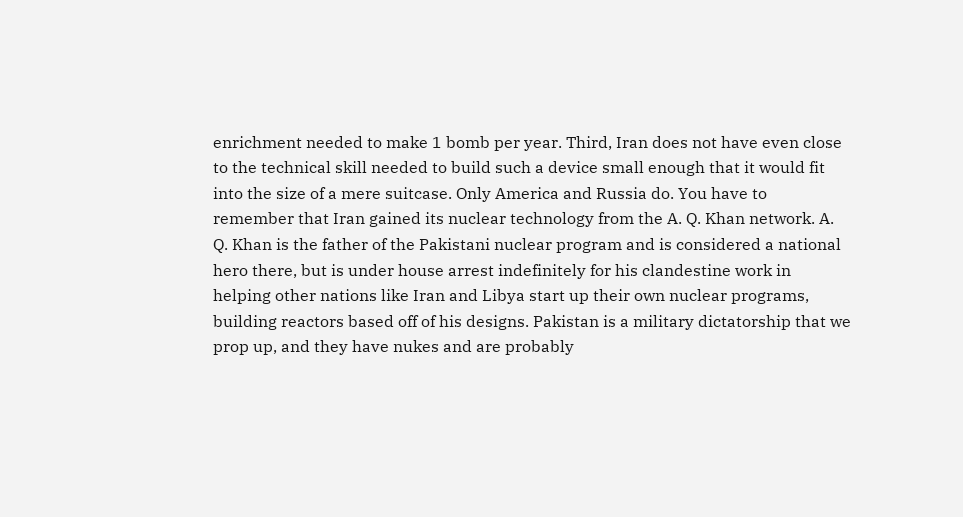enrichment needed to make 1 bomb per year. Third, Iran does not have even close to the technical skill needed to build such a device small enough that it would fit into the size of a mere suitcase. Only America and Russia do. You have to remember that Iran gained its nuclear technology from the A. Q. Khan network. A. Q. Khan is the father of the Pakistani nuclear program and is considered a national hero there, but is under house arrest indefinitely for his clandestine work in helping other nations like Iran and Libya start up their own nuclear programs, building reactors based off of his designs. Pakistan is a military dictatorship that we prop up, and they have nukes and are probably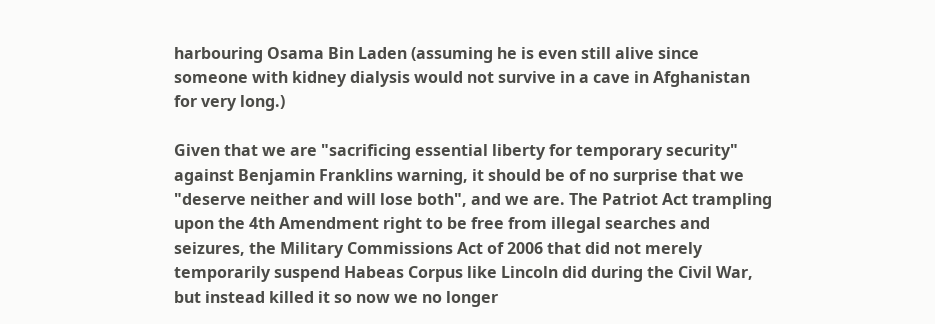harbouring Osama Bin Laden (assuming he is even still alive since someone with kidney dialysis would not survive in a cave in Afghanistan for very long.)

Given that we are "sacrificing essential liberty for temporary security" against Benjamin Franklins warning, it should be of no surprise that we "deserve neither and will lose both", and we are. The Patriot Act trampling upon the 4th Amendment right to be free from illegal searches and seizures, the Military Commissions Act of 2006 that did not merely temporarily suspend Habeas Corpus like Lincoln did during the Civil War, but instead killed it so now we no longer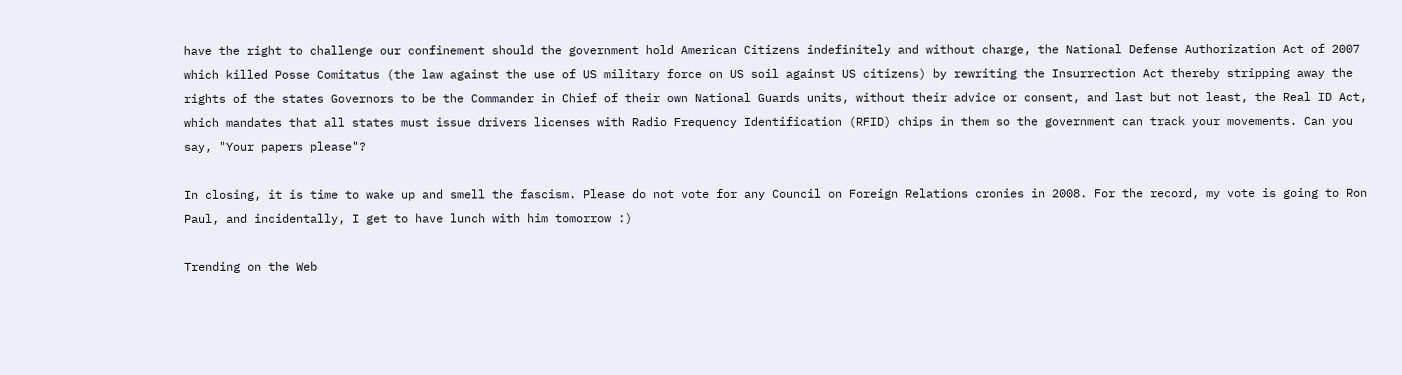have the right to challenge our confinement should the government hold American Citizens indefinitely and without charge, the National Defense Authorization Act of 2007 which killed Posse Comitatus (the law against the use of US military force on US soil against US citizens) by rewriting the Insurrection Act thereby stripping away the rights of the states Governors to be the Commander in Chief of their own National Guards units, without their advice or consent, and last but not least, the Real ID Act, which mandates that all states must issue drivers licenses with Radio Frequency Identification (RFID) chips in them so the government can track your movements. Can you say, "Your papers please"?

In closing, it is time to wake up and smell the fascism. Please do not vote for any Council on Foreign Relations cronies in 2008. For the record, my vote is going to Ron Paul, and incidentally, I get to have lunch with him tomorrow :)

Trending on the Web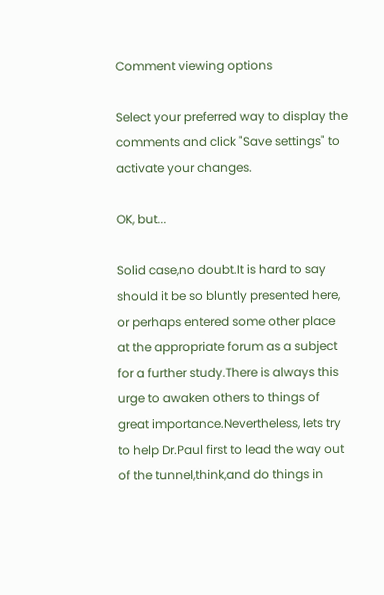Comment viewing options

Select your preferred way to display the comments and click "Save settings" to activate your changes.

OK, but...

Solid case,no doubt.It is hard to say should it be so bluntly presented here, or perhaps entered some other place at the appropriate forum as a subject for a further study.There is always this urge to awaken others to things of great importance.Nevertheless, lets try to help Dr.Paul first to lead the way out of the tunnel,think,and do things in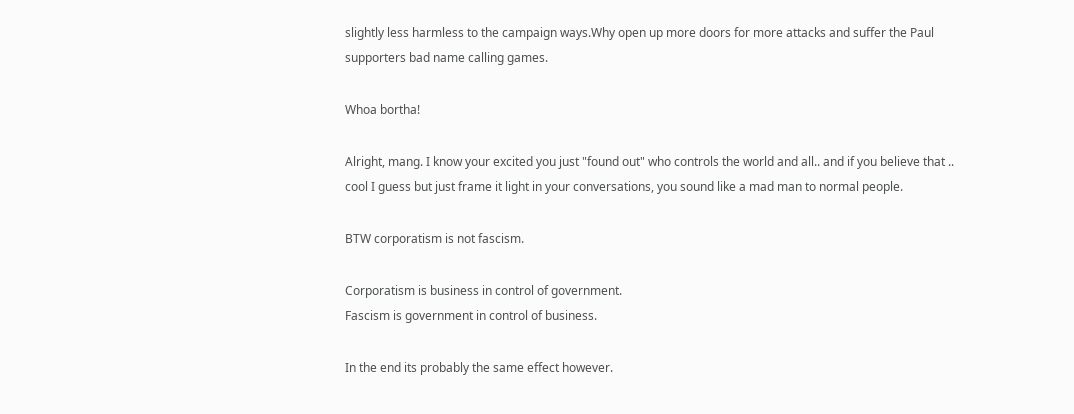slightly less harmless to the campaign ways.Why open up more doors for more attacks and suffer the Paul supporters bad name calling games.

Whoa bortha!

Alright, mang. I know your excited you just "found out" who controls the world and all.. and if you believe that .. cool I guess but just frame it light in your conversations, you sound like a mad man to normal people.

BTW corporatism is not fascism.

Corporatism is business in control of government.
Fascism is government in control of business.

In the end its probably the same effect however.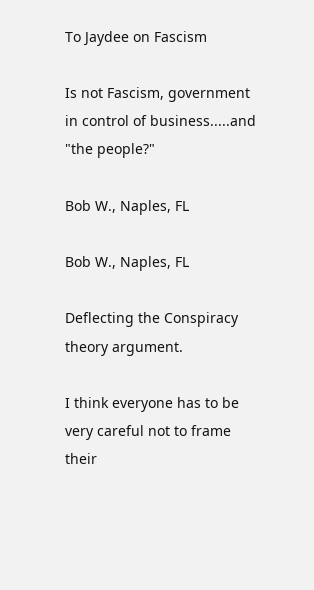To Jaydee on Fascism

Is not Fascism, government in control of business.....and "the people?"

Bob W., Naples, FL

Bob W., Naples, FL

Deflecting the Conspiracy theory argument.

I think everyone has to be very careful not to frame their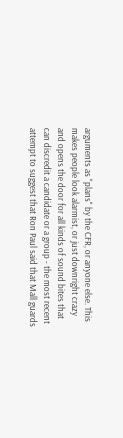arguments as "plans" by the CFR, or anyone else. This makes people look alarmist, or just downright crazy and opens the door for all kinds of sound bites that can discredit a candidate or a group - the most recent attempt to suggest that Ron Paul said that Mall guards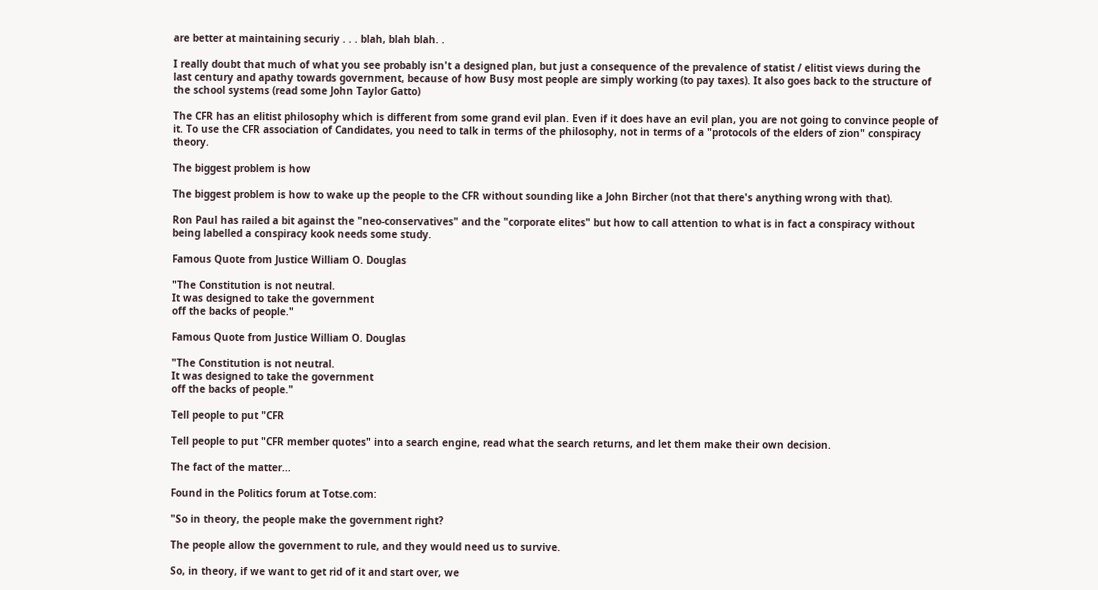are better at maintaining securiy . . . blah, blah blah. .

I really doubt that much of what you see probably isn't a designed plan, but just a consequence of the prevalence of statist / elitist views during the last century and apathy towards government, because of how Busy most people are simply working (to pay taxes). It also goes back to the structure of the school systems (read some John Taylor Gatto)

The CFR has an elitist philosophy which is different from some grand evil plan. Even if it does have an evil plan, you are not going to convince people of it. To use the CFR association of Candidates, you need to talk in terms of the philosophy, not in terms of a "protocols of the elders of zion" conspiracy theory.

The biggest problem is how

The biggest problem is how to wake up the people to the CFR without sounding like a John Bircher (not that there's anything wrong with that).

Ron Paul has railed a bit against the "neo-conservatives" and the "corporate elites" but how to call attention to what is in fact a conspiracy without being labelled a conspiracy kook needs some study.

Famous Quote from Justice William O. Douglas

"The Constitution is not neutral.
It was designed to take the government
off the backs of people."

Famous Quote from Justice William O. Douglas

"The Constitution is not neutral.
It was designed to take the government
off the backs of people."

Tell people to put "CFR

Tell people to put "CFR member quotes" into a search engine, read what the search returns, and let them make their own decision.

The fact of the matter...

Found in the Politics forum at Totse.com:

"So in theory, the people make the government right?

The people allow the government to rule, and they would need us to survive.

So, in theory, if we want to get rid of it and start over, we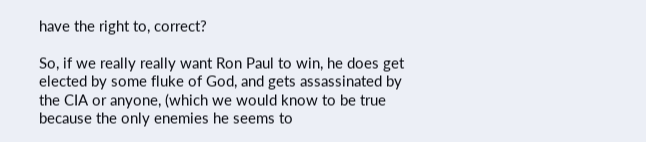have the right to, correct?

So, if we really really want Ron Paul to win, he does get elected by some fluke of God, and gets assassinated by the CIA or anyone, (which we would know to be true because the only enemies he seems to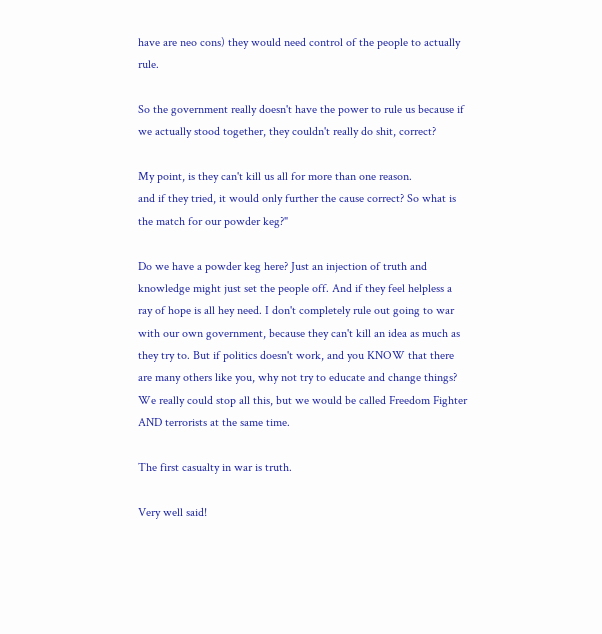have are neo cons) they would need control of the people to actually rule.

So the government really doesn't have the power to rule us because if we actually stood together, they couldn't really do shit, correct?

My point, is they can't kill us all for more than one reason.
and if they tried, it would only further the cause correct? So what is the match for our powder keg?"

Do we have a powder keg here? Just an injection of truth and knowledge might just set the people off. And if they feel helpless a ray of hope is all hey need. I don't completely rule out going to war with our own government, because they can't kill an idea as much as they try to. But if politics doesn't work, and you KNOW that there are many others like you, why not try to educate and change things? We really could stop all this, but we would be called Freedom Fighter AND terrorists at the same time.

The first casualty in war is truth.

Very well said!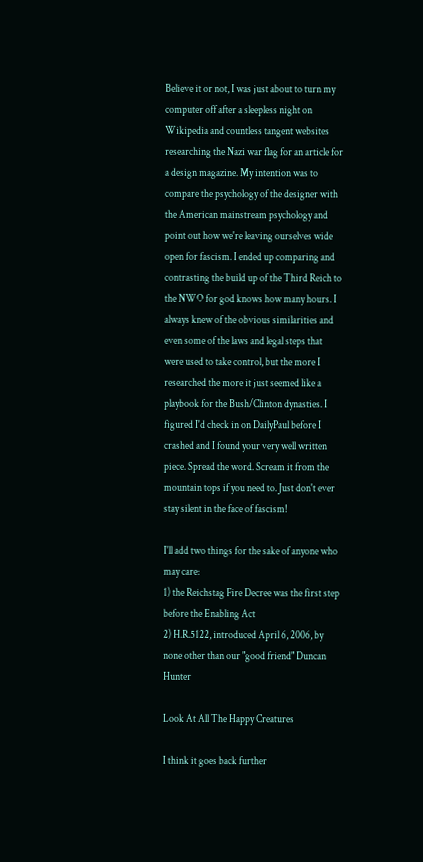Believe it or not, I was just about to turn my computer off after a sleepless night on Wikipedia and countless tangent websites researching the Nazi war flag for an article for a design magazine. My intention was to compare the psychology of the designer with the American mainstream psychology and point out how we're leaving ourselves wide open for fascism. I ended up comparing and contrasting the build up of the Third Reich to the NWO for god knows how many hours. I always knew of the obvious similarities and even some of the laws and legal steps that were used to take control, but the more I researched the more it just seemed like a playbook for the Bush/Clinton dynasties. I figured I'd check in on DailyPaul before I crashed and I found your very well written piece. Spread the word. Scream it from the mountain tops if you need to. Just don't ever stay silent in the face of fascism!

I'll add two things for the sake of anyone who may care:
1) the Reichstag Fire Decree was the first step before the Enabling Act
2) H.R.5122, introduced April 6, 2006, by none other than our "good friend" Duncan Hunter

Look At All The Happy Creatures

I think it goes back further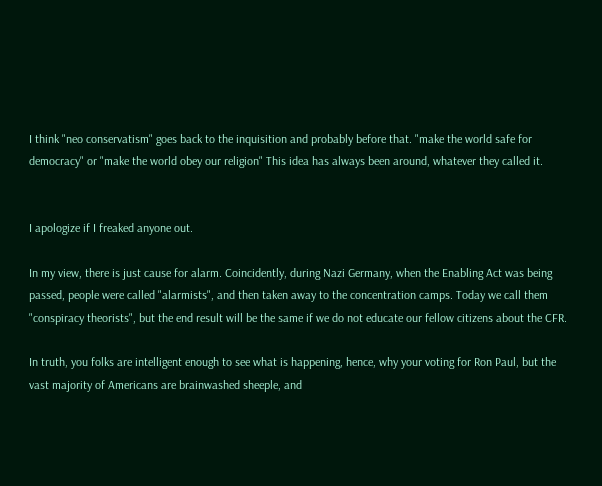I think "neo conservatism" goes back to the inquisition and probably before that. "make the world safe for democracy" or "make the world obey our religion" This idea has always been around, whatever they called it.


I apologize if I freaked anyone out.

In my view, there is just cause for alarm. Coincidently, during Nazi Germany, when the Enabling Act was being passed, people were called "alarmists", and then taken away to the concentration camps. Today we call them "conspiracy theorists", but the end result will be the same if we do not educate our fellow citizens about the CFR.

In truth, you folks are intelligent enough to see what is happening, hence, why your voting for Ron Paul, but the vast majority of Americans are brainwashed sheeple, and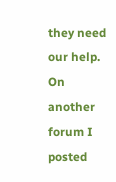they need our help. On another forum I posted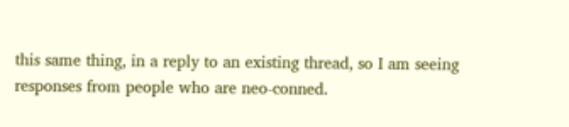this same thing, in a reply to an existing thread, so I am seeing responses from people who are neo-conned.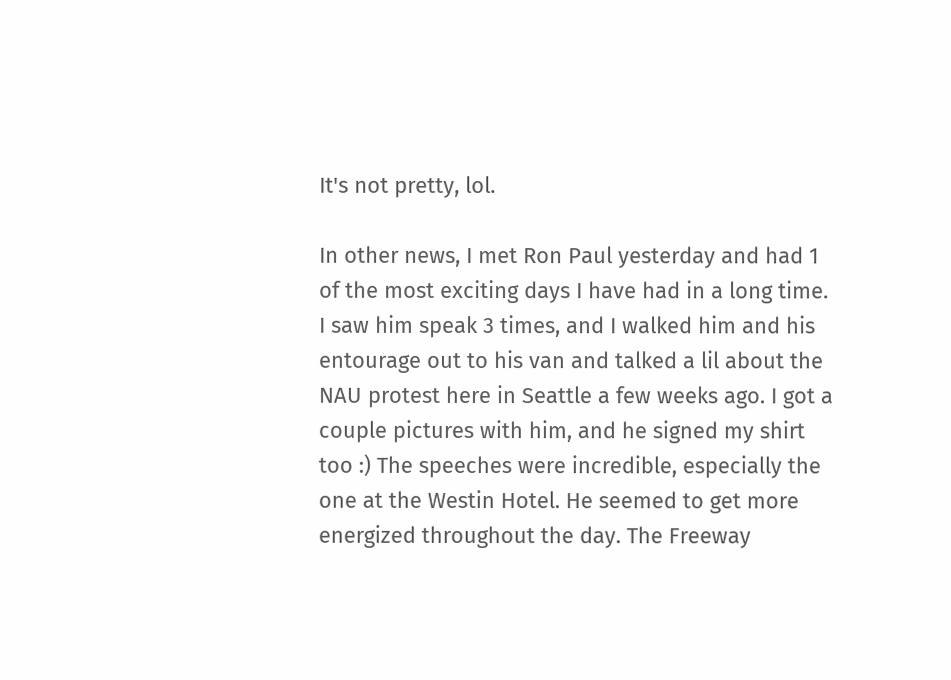It's not pretty, lol.

In other news, I met Ron Paul yesterday and had 1 of the most exciting days I have had in a long time. I saw him speak 3 times, and I walked him and his entourage out to his van and talked a lil about the NAU protest here in Seattle a few weeks ago. I got a couple pictures with him, and he signed my shirt too :) The speeches were incredible, especially the one at the Westin Hotel. He seemed to get more energized throughout the day. The Freeway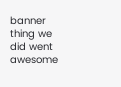banner thing we did went awesome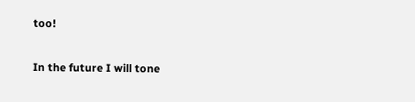too!

In the future I will tone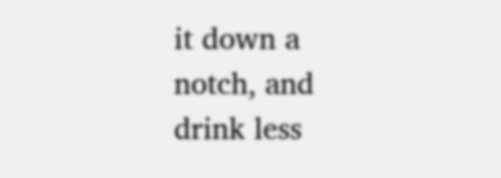it down a notch, and drink less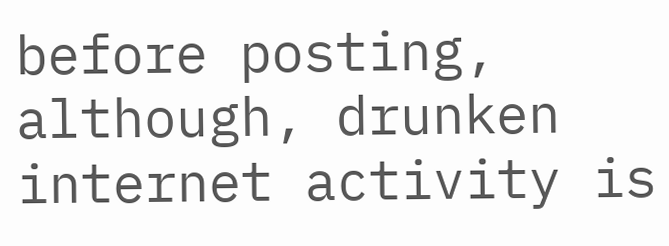before posting, although, drunken internet activity is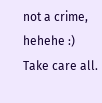not a crime, hehehe :) Take care all.